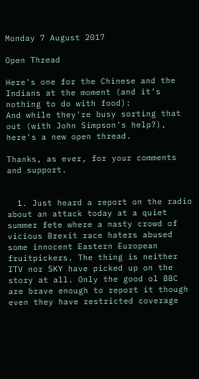Monday 7 August 2017

Open Thread

Here's one for the Chinese and the Indians at the moment (and it's nothing to do with food):
And while they're busy sorting that out (with John Simpson's help?), here's a new open thread.

Thanks, as ever, for your comments and support.


  1. Just heard a report on the radio about an attack today at a quiet summer fete where a nasty crowd of vicious Brexit race haters abused some innocent Eastern European fruitpickers. The thing is neither ITV nor SKY have picked up on the story at all. Only the good ol BBC are brave enough to report it though even they have restricted coverage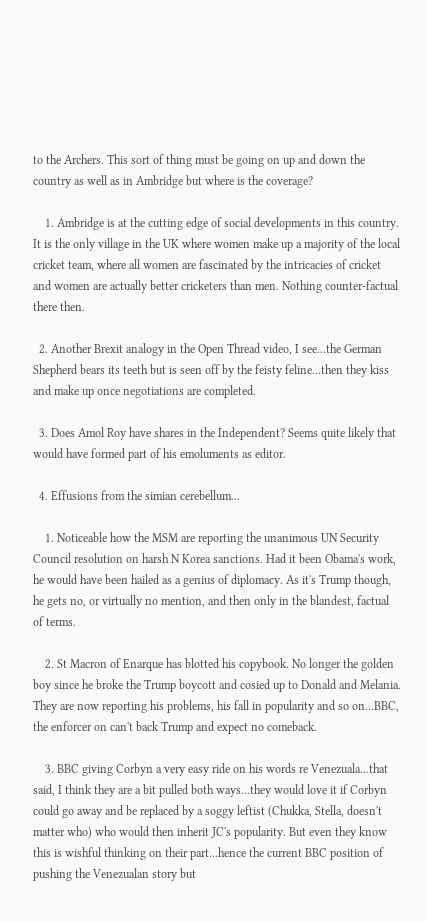to the Archers. This sort of thing must be going on up and down the country as well as in Ambridge but where is the coverage?

    1. Ambridge is at the cutting edge of social developments in this country. It is the only village in the UK where women make up a majority of the local cricket team, where all women are fascinated by the intricacies of cricket and women are actually better cricketers than men. Nothing counter-factual there then.

  2. Another Brexit analogy in the Open Thread video, I see...the German Shepherd bears its teeth but is seen off by the feisty feline...then they kiss and make up once negotiations are completed.

  3. Does Amol Roy have shares in the Independent? Seems quite likely that would have formed part of his emoluments as editor.

  4. Effusions from the simian cerebellum...

    1. Noticeable how the MSM are reporting the unanimous UN Security Council resolution on harsh N Korea sanctions. Had it been Obama's work, he would have been hailed as a genius of diplomacy. As it's Trump though, he gets no, or virtually no mention, and then only in the blandest, factual of terms.

    2. St Macron of Enarque has blotted his copybook. No longer the golden boy since he broke the Trump boycott and cosied up to Donald and Melania. They are now reporting his problems, his fall in popularity and so on...BBC, the enforcer on can't back Trump and expect no comeback.

    3. BBC giving Corbyn a very easy ride on his words re Venezuala...that said, I think they are a bit pulled both ways...they would love it if Corbyn could go away and be replaced by a soggy leftist (Chukka, Stella, doesn't matter who) who would then inherit JC's popularity. But even they know this is wishful thinking on their part...hence the current BBC position of pushing the Venezualan story but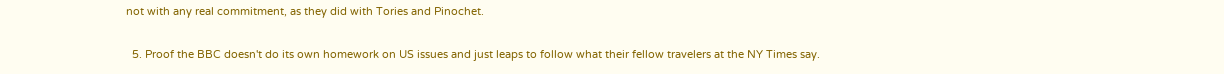not with any real commitment, as they did with Tories and Pinochet.

  5. Proof the BBC doesn't do its own homework on US issues and just leaps to follow what their fellow travelers at the NY Times say.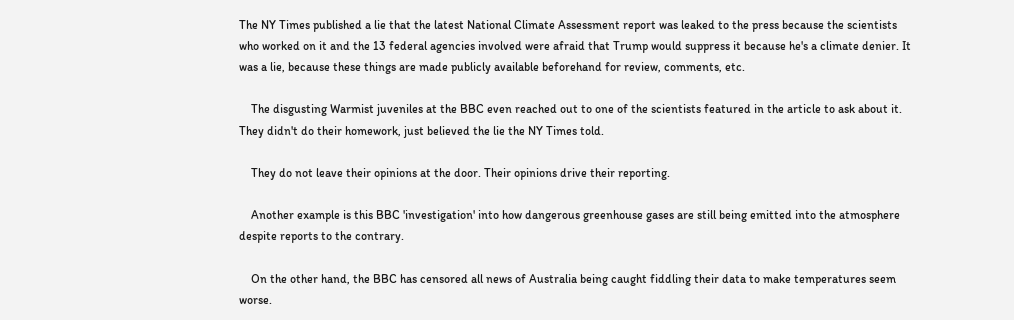The NY Times published a lie that the latest National Climate Assessment report was leaked to the press because the scientists who worked on it and the 13 federal agencies involved were afraid that Trump would suppress it because he's a climate denier. It was a lie, because these things are made publicly available beforehand for review, comments, etc.

    The disgusting Warmist juveniles at the BBC even reached out to one of the scientists featured in the article to ask about it. They didn't do their homework, just believed the lie the NY Times told.

    They do not leave their opinions at the door. Their opinions drive their reporting.

    Another example is this BBC 'investigation' into how dangerous greenhouse gases are still being emitted into the atmosphere despite reports to the contrary.

    On the other hand, the BBC has censored all news of Australia being caught fiddling their data to make temperatures seem worse.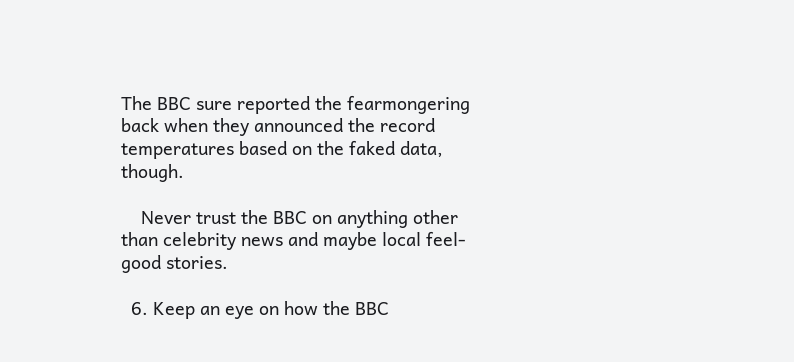The BBC sure reported the fearmongering back when they announced the record temperatures based on the faked data, though.

    Never trust the BBC on anything other than celebrity news and maybe local feel-good stories.

  6. Keep an eye on how the BBC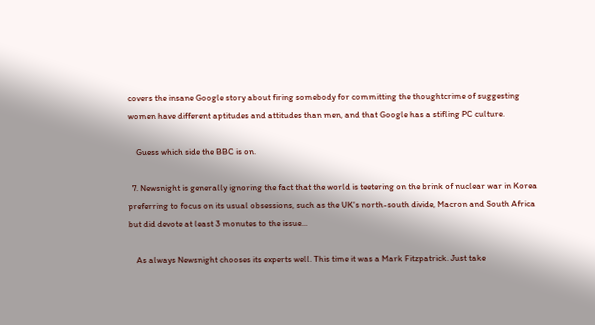covers the insane Google story about firing somebody for committing the thoughtcrime of suggesting women have different aptitudes and attitudes than men, and that Google has a stifling PC culture.

    Guess which side the BBC is on.

  7. Newsnight is generally ignoring the fact that the world is teetering on the brink of nuclear war in Korea preferring to focus on its usual obsessions, such as the UK's north-south divide, Macron and South Africa but did devote at least 3 monutes to the issue...

    As always Newsnight chooses its experts well. This time it was a Mark Fitzpatrick. Just take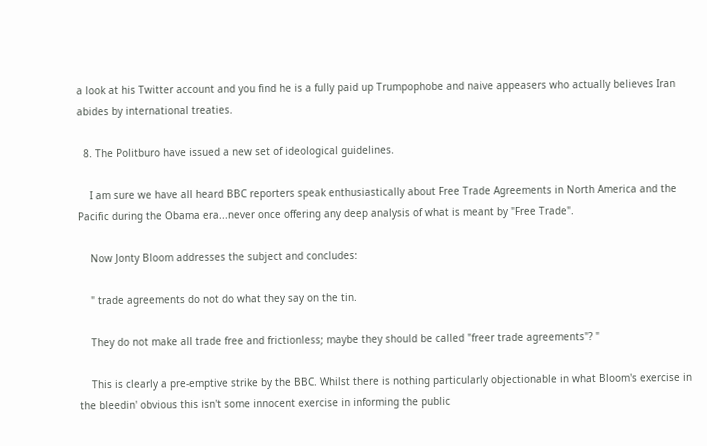a look at his Twitter account and you find he is a fully paid up Trumpophobe and naive appeasers who actually believes Iran abides by international treaties.

  8. The Politburo have issued a new set of ideological guidelines.

    I am sure we have all heard BBC reporters speak enthusiastically about Free Trade Agreements in North America and the Pacific during the Obama era...never once offering any deep analysis of what is meant by "Free Trade".

    Now Jonty Bloom addresses the subject and concludes:

    " trade agreements do not do what they say on the tin.

    They do not make all trade free and frictionless; maybe they should be called "freer trade agreements"? "

    This is clearly a pre-emptive strike by the BBC. Whilst there is nothing particularly objectionable in what Bloom's exercise in the bleedin' obvious this isn't some innocent exercise in informing the public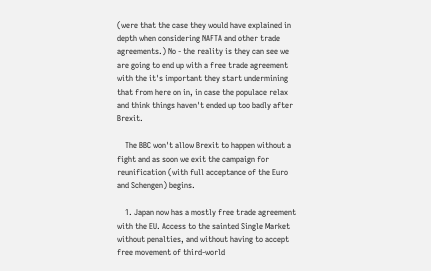(were that the case they would have explained in depth when considering NAFTA and other trade agreements.) No - the reality is they can see we are going to end up with a free trade agreement with the it's important they start undermining that from here on in, in case the populace relax and think things haven't ended up too badly after Brexit.

    The BBC won't allow Brexit to happen without a fight and as soon we exit the campaign for reunification (with full acceptance of the Euro and Schengen) begins.

    1. Japan now has a mostly free trade agreement with the EU. Access to the sainted Single Market without penalties, and without having to accept free movement of third-world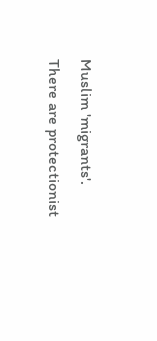Muslim 'migrants'. There are protectionist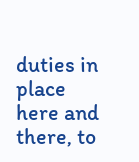duties in place here and there, to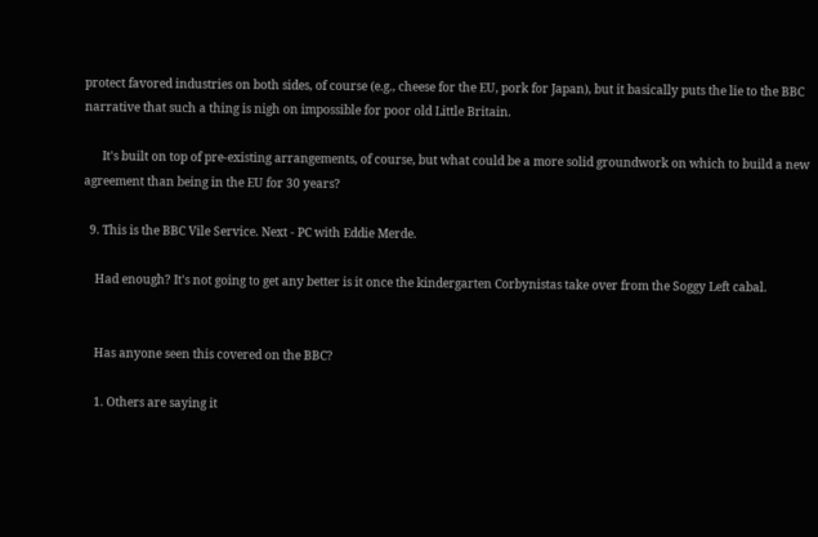protect favored industries on both sides, of course (e.g., cheese for the EU, pork for Japan), but it basically puts the lie to the BBC narrative that such a thing is nigh on impossible for poor old Little Britain.

      It's built on top of pre-existing arrangements, of course, but what could be a more solid groundwork on which to build a new agreement than being in the EU for 30 years?

  9. This is the BBC Vile Service. Next - PC with Eddie Merde.

    Had enough? It's not going to get any better is it once the kindergarten Corbynistas take over from the Soggy Left cabal.


    Has anyone seen this covered on the BBC?

    1. Others are saying it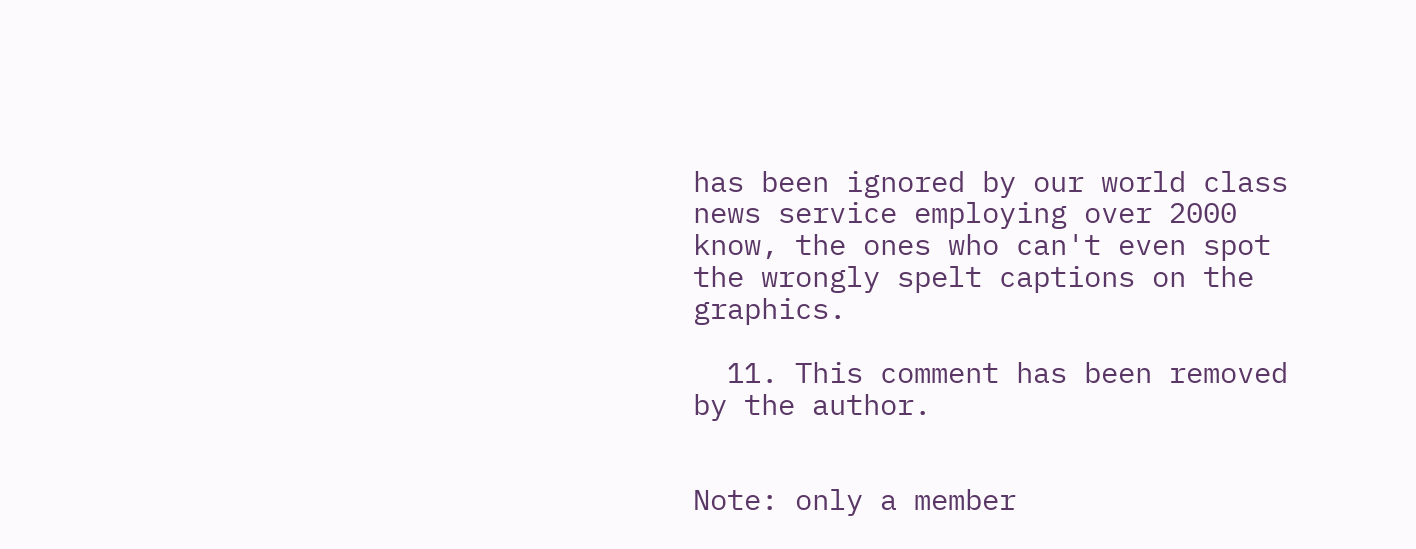has been ignored by our world class news service employing over 2000 know, the ones who can't even spot the wrongly spelt captions on the graphics.

  11. This comment has been removed by the author.


Note: only a member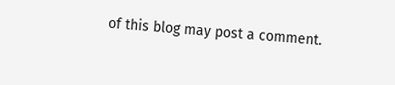of this blog may post a comment.